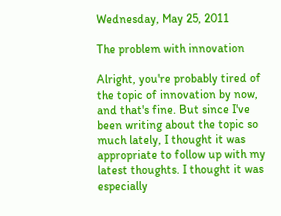Wednesday, May 25, 2011

The problem with innovation

Alright, you're probably tired of the topic of innovation by now, and that's fine. But since I've been writing about the topic so much lately, I thought it was appropriate to follow up with my latest thoughts. I thought it was especially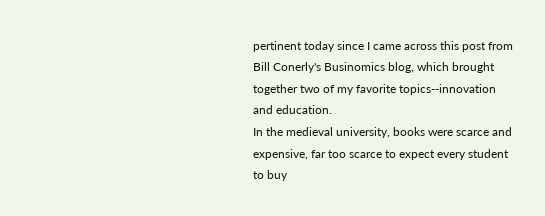pertinent today since I came across this post from Bill Conerly's Businomics blog, which brought together two of my favorite topics--innovation and education.
In the medieval university, books were scarce and expensive, far too scarce to expect every student to buy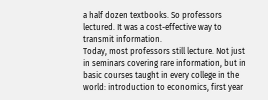a half dozen textbooks. So professors lectured. It was a cost-effective way to transmit information.
Today, most professors still lecture. Not just in seminars covering rare information, but in basic courses taught in every college in the world: introduction to economics, first year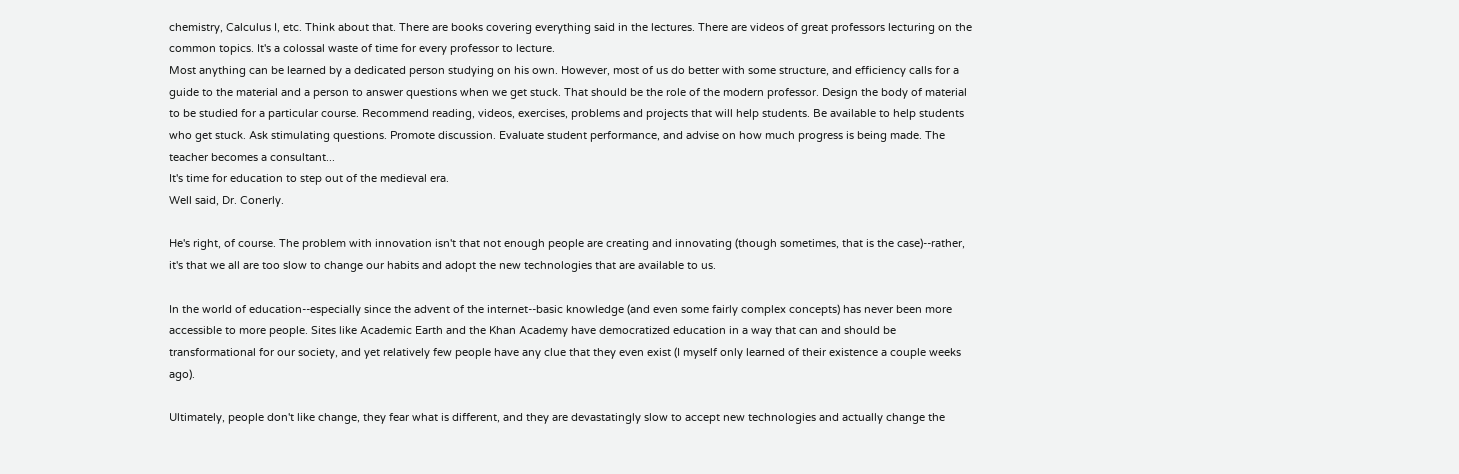chemistry, Calculus I, etc. Think about that. There are books covering everything said in the lectures. There are videos of great professors lecturing on the common topics. It's a colossal waste of time for every professor to lecture.
Most anything can be learned by a dedicated person studying on his own. However, most of us do better with some structure, and efficiency calls for a guide to the material and a person to answer questions when we get stuck. That should be the role of the modern professor. Design the body of material to be studied for a particular course. Recommend reading, videos, exercises, problems and projects that will help students. Be available to help students who get stuck. Ask stimulating questions. Promote discussion. Evaluate student performance, and advise on how much progress is being made. The teacher becomes a consultant...
It's time for education to step out of the medieval era.
Well said, Dr. Conerly.

He's right, of course. The problem with innovation isn't that not enough people are creating and innovating (though sometimes, that is the case)--rather, it's that we all are too slow to change our habits and adopt the new technologies that are available to us.

In the world of education--especially since the advent of the internet--basic knowledge (and even some fairly complex concepts) has never been more accessible to more people. Sites like Academic Earth and the Khan Academy have democratized education in a way that can and should be transformational for our society, and yet relatively few people have any clue that they even exist (I myself only learned of their existence a couple weeks ago).

Ultimately, people don't like change, they fear what is different, and they are devastatingly slow to accept new technologies and actually change the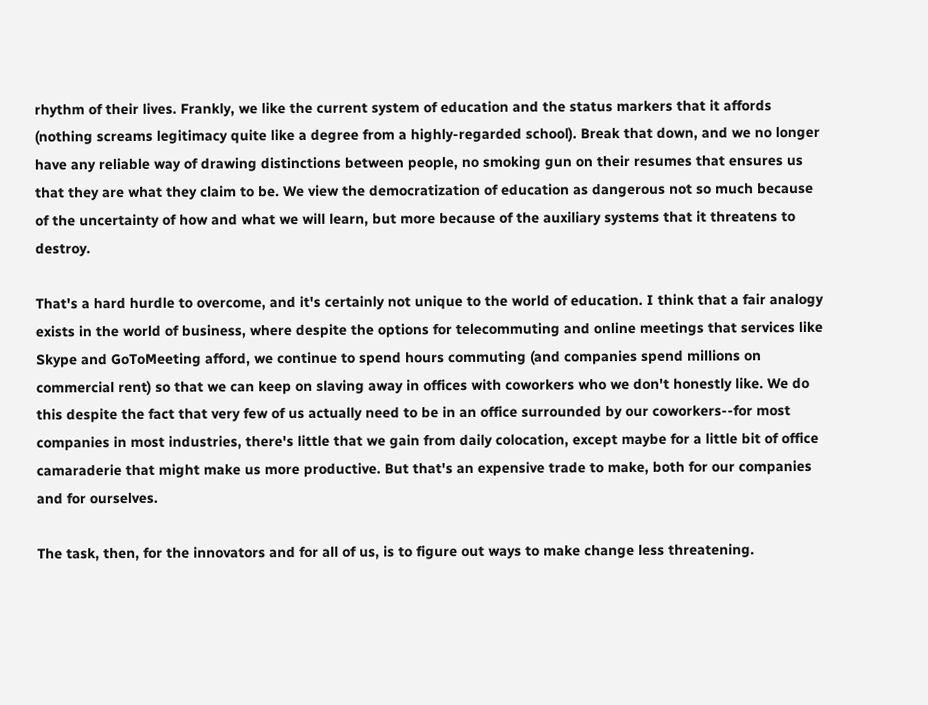rhythm of their lives. Frankly, we like the current system of education and the status markers that it affords (nothing screams legitimacy quite like a degree from a highly-regarded school). Break that down, and we no longer have any reliable way of drawing distinctions between people, no smoking gun on their resumes that ensures us that they are what they claim to be. We view the democratization of education as dangerous not so much because of the uncertainty of how and what we will learn, but more because of the auxiliary systems that it threatens to destroy.

That's a hard hurdle to overcome, and it's certainly not unique to the world of education. I think that a fair analogy exists in the world of business, where despite the options for telecommuting and online meetings that services like Skype and GoToMeeting afford, we continue to spend hours commuting (and companies spend millions on commercial rent) so that we can keep on slaving away in offices with coworkers who we don't honestly like. We do this despite the fact that very few of us actually need to be in an office surrounded by our coworkers--for most companies in most industries, there's little that we gain from daily colocation, except maybe for a little bit of office camaraderie that might make us more productive. But that's an expensive trade to make, both for our companies and for ourselves.

The task, then, for the innovators and for all of us, is to figure out ways to make change less threatening.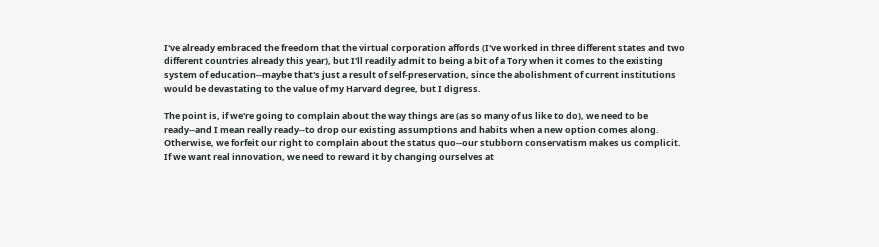I've already embraced the freedom that the virtual corporation affords (I've worked in three different states and two different countries already this year), but I'll readily admit to being a bit of a Tory when it comes to the existing system of education--maybe that's just a result of self-preservation, since the abolishment of current institutions would be devastating to the value of my Harvard degree, but I digress.

The point is, if we're going to complain about the way things are (as so many of us like to do), we need to be ready--and I mean really ready--to drop our existing assumptions and habits when a new option comes along. Otherwise, we forfeit our right to complain about the status quo--our stubborn conservatism makes us complicit. If we want real innovation, we need to reward it by changing ourselves at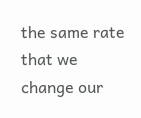the same rate that we change our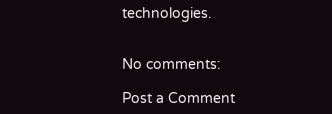technologies.


No comments:

Post a Comment